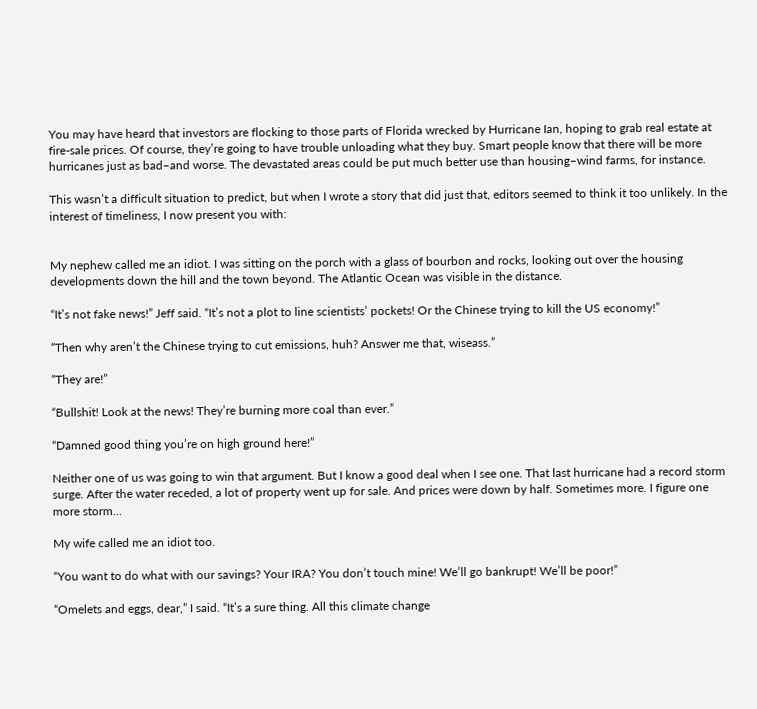You may have heard that investors are flocking to those parts of Florida wrecked by Hurricane Ian, hoping to grab real estate at fire-sale prices. Of course, they’re going to have trouble unloading what they buy. Smart people know that there will be more hurricanes just as bad–and worse. The devastated areas could be put much better use than housing–wind farms, for instance.

This wasn’t a difficult situation to predict, but when I wrote a story that did just that, editors seemed to think it too unlikely. In the interest of timeliness, I now present you with:


My nephew called me an idiot. I was sitting on the porch with a glass of bourbon and rocks, looking out over the housing developments down the hill and the town beyond. The Atlantic Ocean was visible in the distance.

“It’s not fake news!” Jeff said. “It’s not a plot to line scientists’ pockets! Or the Chinese trying to kill the US economy!”

“Then why aren’t the Chinese trying to cut emissions, huh? Answer me that, wiseass.”

“They are!”

“Bullshit! Look at the news! They’re burning more coal than ever.”

“Damned good thing you’re on high ground here!”

Neither one of us was going to win that argument. But I know a good deal when I see one. That last hurricane had a record storm surge. After the water receded, a lot of property went up for sale. And prices were down by half. Sometimes more. I figure one more storm…

My wife called me an idiot too.

“You want to do what with our savings? Your IRA? You don’t touch mine! We’ll go bankrupt! We’ll be poor!”

“Omelets and eggs, dear,” I said. “It’s a sure thing. All this climate change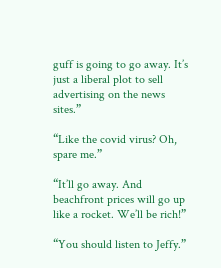guff is going to go away. It’s just a liberal plot to sell advertising on the news sites.”

“Like the covid virus? Oh, spare me.”

“It’ll go away. And beachfront prices will go up like a rocket. We’ll be rich!”

“You should listen to Jeffy.”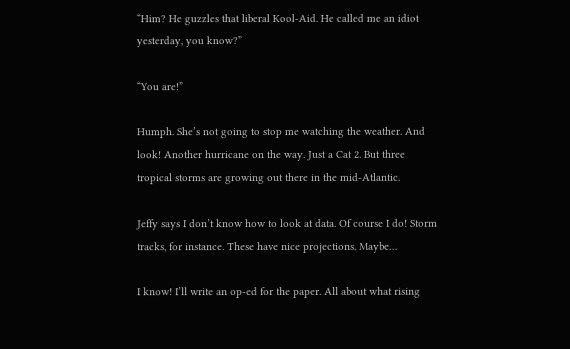“Him? He guzzles that liberal Kool-Aid. He called me an idiot yesterday, you know?”

“You are!”

Humph. She’s not going to stop me watching the weather. And look! Another hurricane on the way. Just a Cat 2. But three tropical storms are growing out there in the mid-Atlantic.

Jeffy says I don’t know how to look at data. Of course I do! Storm tracks, for instance. These have nice projections. Maybe…

I know! I’ll write an op-ed for the paper. All about what rising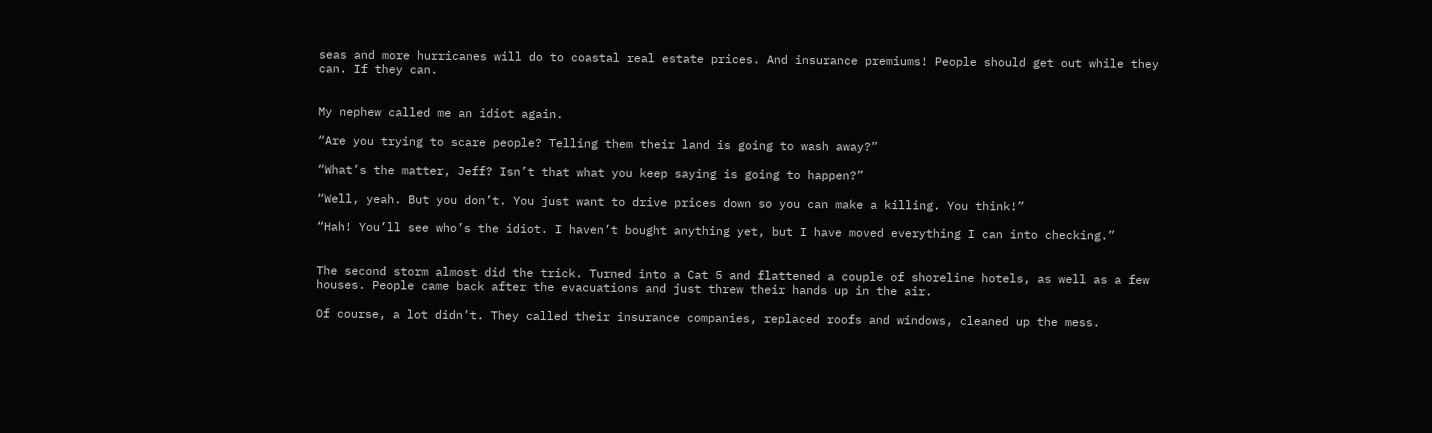seas and more hurricanes will do to coastal real estate prices. And insurance premiums! People should get out while they can. If they can.


My nephew called me an idiot again.

“Are you trying to scare people? Telling them their land is going to wash away?”

“What’s the matter, Jeff? Isn’t that what you keep saying is going to happen?”

“Well, yeah. But you don’t. You just want to drive prices down so you can make a killing. You think!”

“Hah! You’ll see who’s the idiot. I haven’t bought anything yet, but I have moved everything I can into checking.”


The second storm almost did the trick. Turned into a Cat 5 and flattened a couple of shoreline hotels, as well as a few houses. People came back after the evacuations and just threw their hands up in the air.

Of course, a lot didn’t. They called their insurance companies, replaced roofs and windows, cleaned up the mess.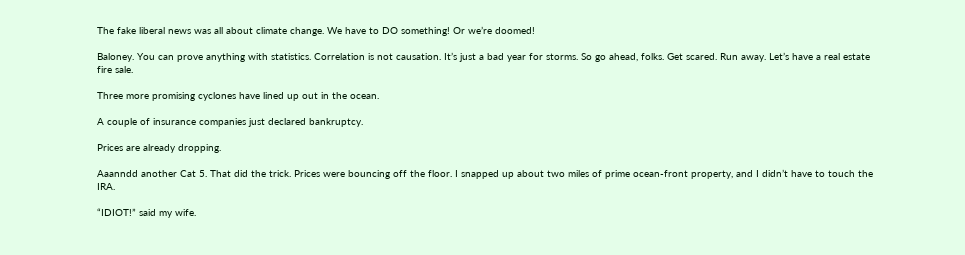The fake liberal news was all about climate change. We have to DO something! Or we’re doomed!

Baloney. You can prove anything with statistics. Correlation is not causation. It’s just a bad year for storms. So go ahead, folks. Get scared. Run away. Let’s have a real estate fire sale.

Three more promising cyclones have lined up out in the ocean.

A couple of insurance companies just declared bankruptcy.

Prices are already dropping.

Aaanndd another Cat 5. That did the trick. Prices were bouncing off the floor. I snapped up about two miles of prime ocean-front property, and I didn’t have to touch the IRA.

“IDIOT!” said my wife.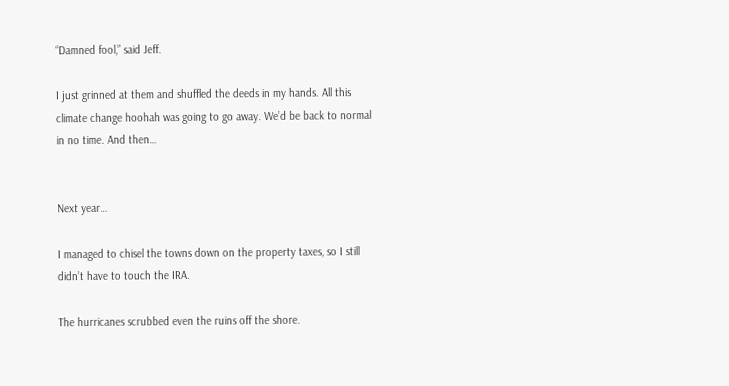“Damned fool,” said Jeff.

I just grinned at them and shuffled the deeds in my hands. All this climate change hoohah was going to go away. We’d be back to normal in no time. And then…


Next year…

I managed to chisel the towns down on the property taxes, so I still didn’t have to touch the IRA.

The hurricanes scrubbed even the ruins off the shore.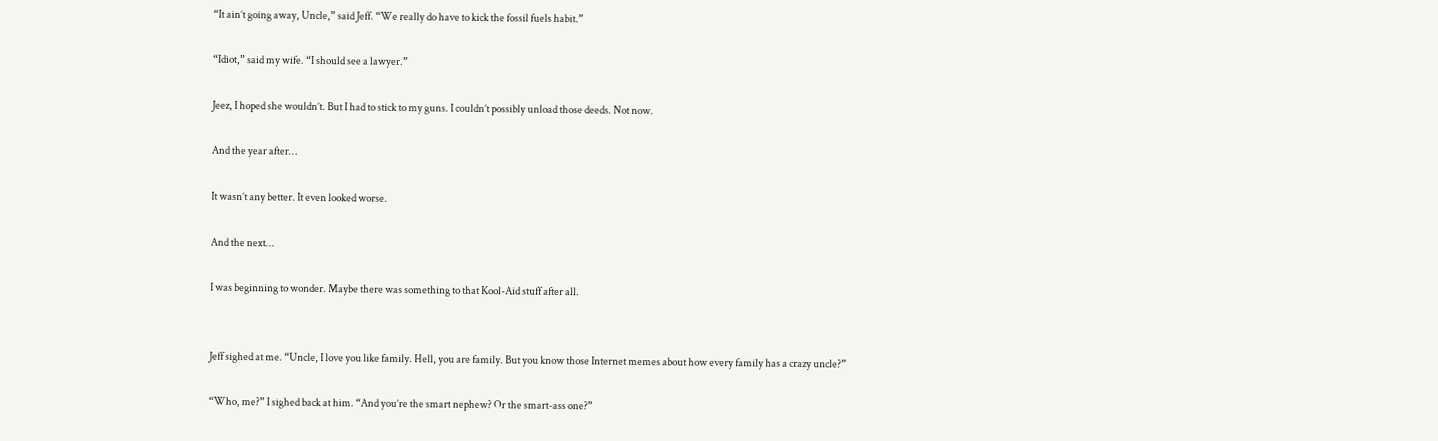“It ain’t going away, Uncle,” said Jeff. “We really do have to kick the fossil fuels habit.”

“Idiot,” said my wife. “I should see a lawyer.”

Jeez, I hoped she wouldn’t. But I had to stick to my guns. I couldn’t possibly unload those deeds. Not now.

And the year after…

It wasn’t any better. It even looked worse.

And the next…

I was beginning to wonder. Maybe there was something to that Kool-Aid stuff after all.


Jeff sighed at me. “Uncle, I love you like family. Hell, you are family. But you know those Internet memes about how every family has a crazy uncle?”

“Who, me?” I sighed back at him. “And you’re the smart nephew? Or the smart-ass one?”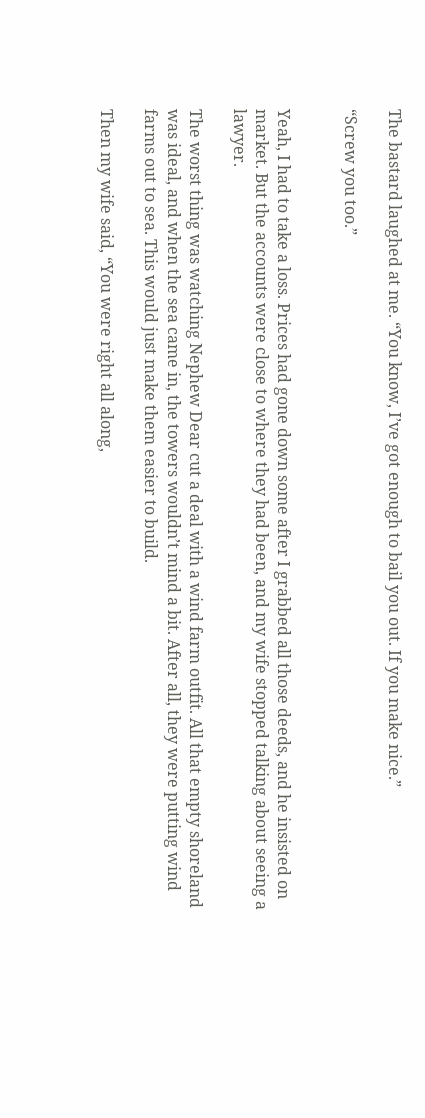The bastard laughed at me. “You know, I’ve got enough to bail you out. If you make nice.”

“Screw you too.”


Yeah, I had to take a loss. Prices had gone down some after I grabbed all those deeds, and he insisted on market. But the accounts were close to where they had been, and my wife stopped talking about seeing a lawyer.

The worst thing was watching Nephew Dear cut a deal with a wind farm outfit. All that empty shoreland was ideal, and when the sea came in, the towers wouldn’t mind a bit. After all, they were putting wind farms out to sea. This would just make them easier to build.

Then my wife said, “You were right all along,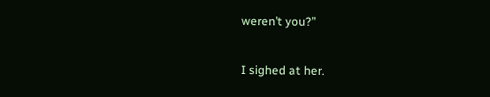weren’t you?”

I sighed at her.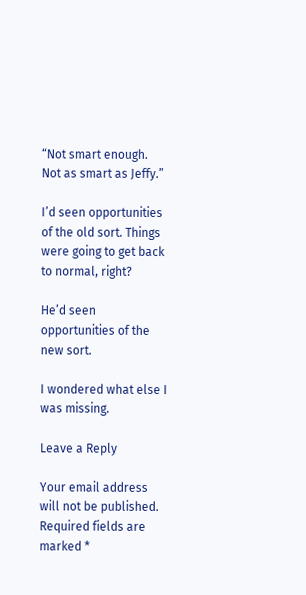“Not smart enough. Not as smart as Jeffy.”

I’d seen opportunities of the old sort. Things were going to get back to normal, right?

He’d seen opportunities of the new sort.

I wondered what else I was missing.

Leave a Reply

Your email address will not be published. Required fields are marked *